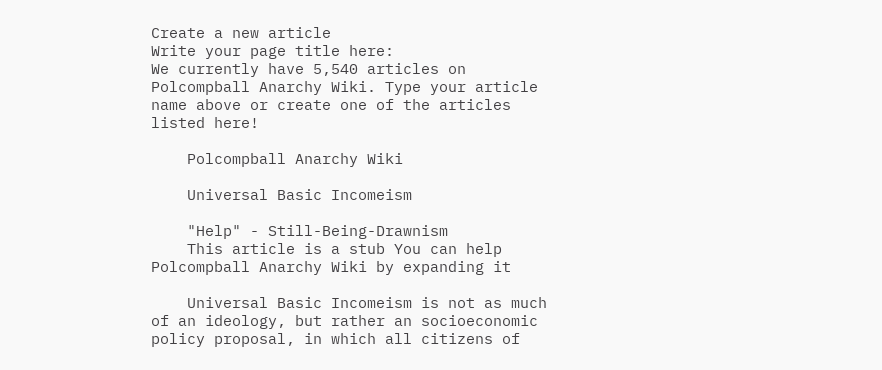Create a new article
Write your page title here:
We currently have 5,540 articles on Polcompball Anarchy Wiki. Type your article name above or create one of the articles listed here!

    Polcompball Anarchy Wiki

    Universal Basic Incomeism

    "Help" - Still-Being-Drawnism
    This article is a stub You can help Polcompball Anarchy Wiki by expanding it

    Universal Basic Incomeism is not as much of an ideology, but rather an socioeconomic policy proposal, in which all citizens of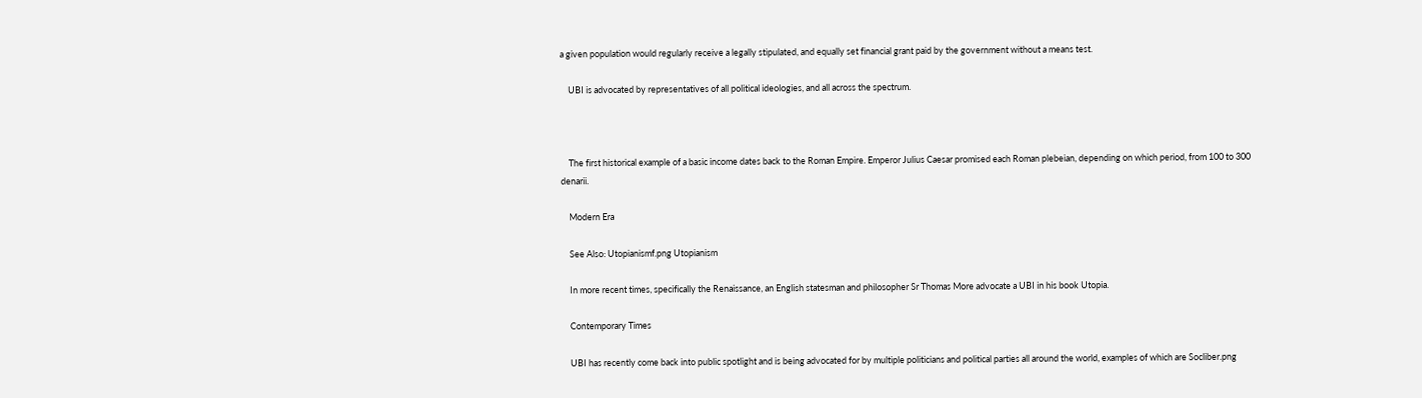a given population would regularly receive a legally stipulated, and equally set financial grant paid by the government without a means test.

    UBI is advocated by representatives of all political ideologies, and all across the spectrum.



    The first historical example of a basic income dates back to the Roman Empire. Emperor Julius Caesar promised each Roman plebeian, depending on which period, from 100 to 300 denarii.

    Modern Era

    See Also: Utopianismf.png Utopianism

    In more recent times, specifically the Renaissance, an English statesman and philosopher Sr Thomas More advocate a UBI in his book Utopia.

    Contemporary Times

    UBI has recently come back into public spotlight and is being advocated for by multiple politicians and political parties all around the world, examples of which are Socliber.png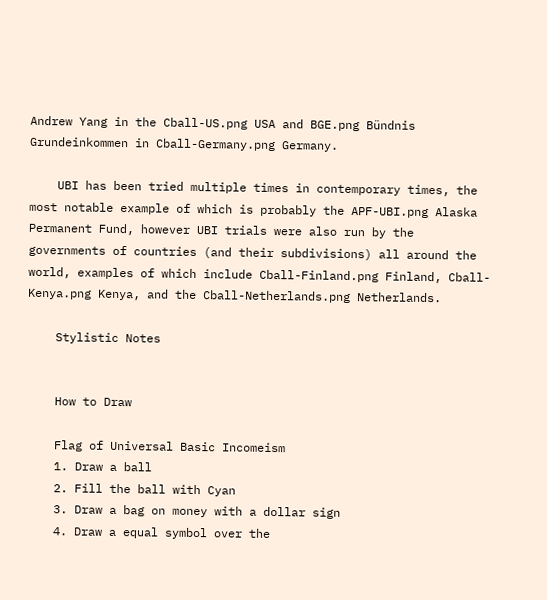Andrew Yang in the Cball-US.png USA and BGE.png Bündnis Grundeinkommen in Cball-Germany.png Germany.

    UBI has been tried multiple times in contemporary times, the most notable example of which is probably the APF-UBI.png Alaska Permanent Fund, however UBI trials were also run by the governments of countries (and their subdivisions) all around the world, examples of which include Cball-Finland.png Finland, Cball-Kenya.png Kenya, and the Cball-Netherlands.png Netherlands.

    Stylistic Notes


    How to Draw

    Flag of Universal Basic Incomeism
    1. Draw a ball
    2. Fill the ball with Cyan
    3. Draw a bag on money with a dollar sign
    4. Draw a equal symbol over the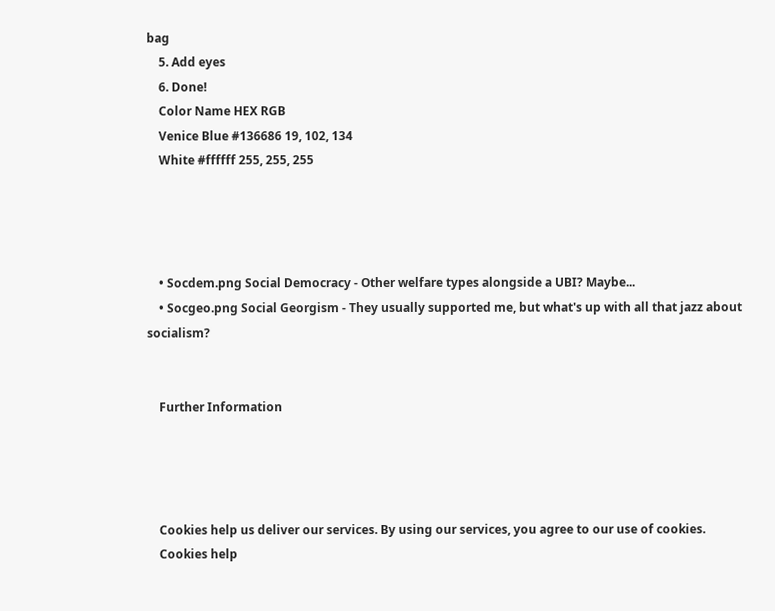bag
    5. Add eyes
    6. Done!
    Color Name HEX RGB
    Venice Blue #136686 19, 102, 134
    White #ffffff 255, 255, 255




    • Socdem.png Social Democracy - Other welfare types alongside a UBI? Maybe...
    • Socgeo.png Social Georgism - They usually supported me, but what's up with all that jazz about socialism?


    Further Information




    Cookies help us deliver our services. By using our services, you agree to our use of cookies.
    Cookies help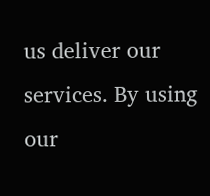us deliver our services. By using our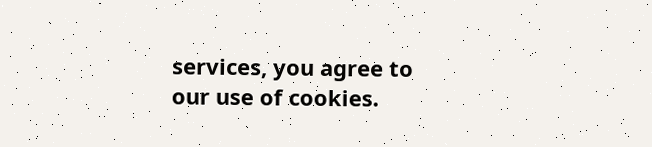services, you agree to our use of cookies.